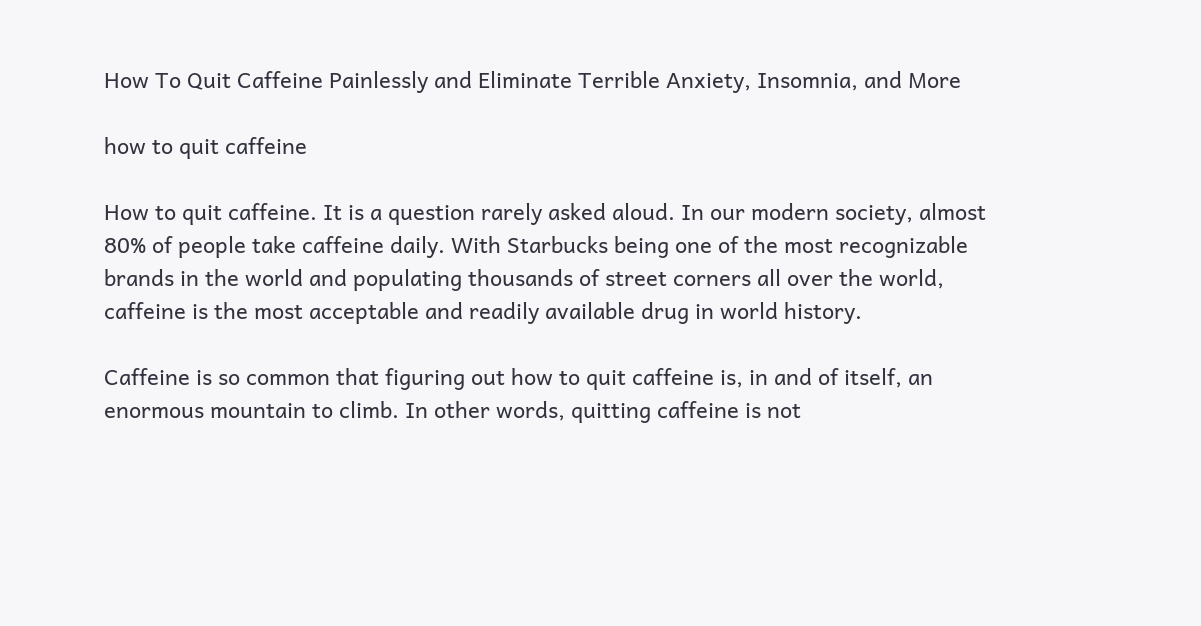How To Quit Caffeine Painlessly and Eliminate Terrible Anxiety, Insomnia, and More

how to quit caffeine

How to quit caffeine. It is a question rarely asked aloud. In our modern society, almost 80% of people take caffeine daily. With Starbucks being one of the most recognizable brands in the world and populating thousands of street corners all over the world, caffeine is the most acceptable and readily available drug in world history.

Caffeine is so common that figuring out how to quit caffeine is, in and of itself, an enormous mountain to climb. In other words, quitting caffeine is not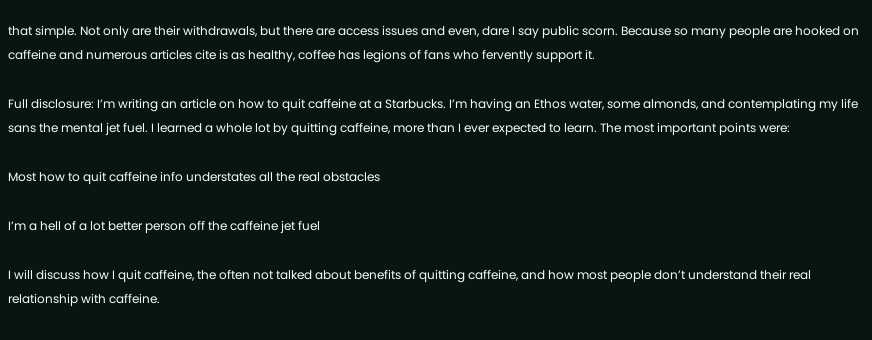that simple. Not only are their withdrawals, but there are access issues and even, dare I say public scorn. Because so many people are hooked on caffeine and numerous articles cite is as healthy, coffee has legions of fans who fervently support it.

Full disclosure: I’m writing an article on how to quit caffeine at a Starbucks. I’m having an Ethos water, some almonds, and contemplating my life sans the mental jet fuel. I learned a whole lot by quitting caffeine, more than I ever expected to learn. The most important points were:

Most how to quit caffeine info understates all the real obstacles

I’m a hell of a lot better person off the caffeine jet fuel

I will discuss how I quit caffeine, the often not talked about benefits of quitting caffeine, and how most people don’t understand their real relationship with caffeine.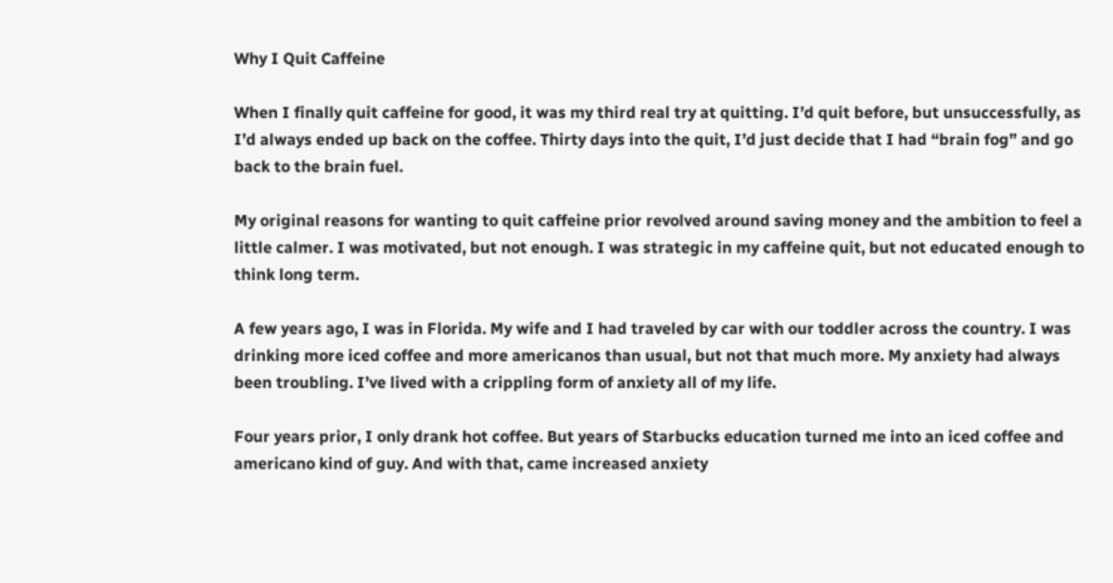Why I Quit Caffeine

When I finally quit caffeine for good, it was my third real try at quitting. I’d quit before, but unsuccessfully, as I’d always ended up back on the coffee. Thirty days into the quit, I’d just decide that I had “brain fog” and go back to the brain fuel.

My original reasons for wanting to quit caffeine prior revolved around saving money and the ambition to feel a little calmer. I was motivated, but not enough. I was strategic in my caffeine quit, but not educated enough to think long term.

A few years ago, I was in Florida. My wife and I had traveled by car with our toddler across the country. I was drinking more iced coffee and more americanos than usual, but not that much more. My anxiety had always been troubling. I’ve lived with a crippling form of anxiety all of my life.

Four years prior, I only drank hot coffee. But years of Starbucks education turned me into an iced coffee and americano kind of guy. And with that, came increased anxiety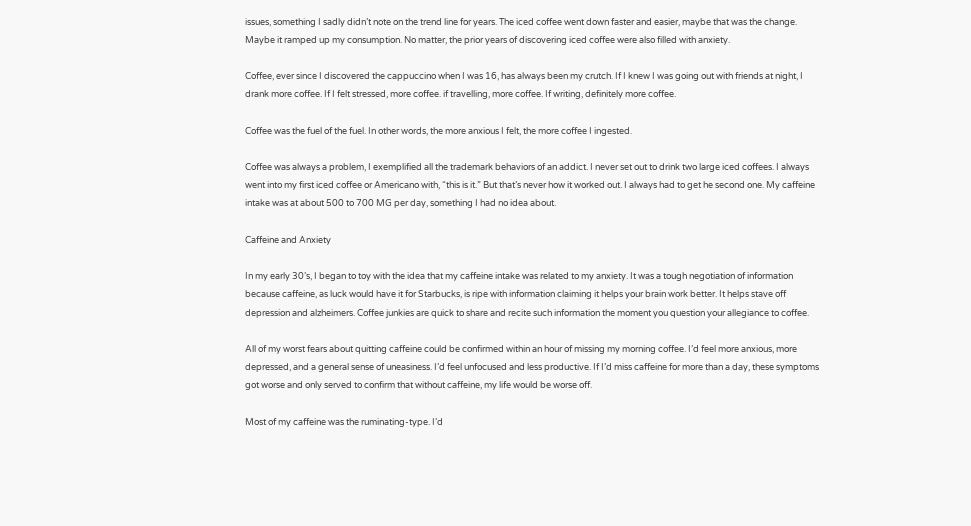issues, something I sadly didn’t note on the trend line for years. The iced coffee went down faster and easier, maybe that was the change. Maybe it ramped up my consumption. No matter, the prior years of discovering iced coffee were also filled with anxiety.

Coffee, ever since I discovered the cappuccino when I was 16, has always been my crutch. If I knew I was going out with friends at night, I drank more coffee. If I felt stressed, more coffee. if travelling, more coffee. If writing, definitely more coffee.

Coffee was the fuel of the fuel. In other words, the more anxious I felt, the more coffee I ingested.

Coffee was always a problem, I exemplified all the trademark behaviors of an addict. I never set out to drink two large iced coffees. I always went into my first iced coffee or Americano with, “this is it.” But that’s never how it worked out. I always had to get he second one. My caffeine intake was at about 500 to 700 MG per day, something I had no idea about.

Caffeine and Anxiety

In my early 30’s, I began to toy with the idea that my caffeine intake was related to my anxiety. It was a tough negotiation of information because caffeine, as luck would have it for Starbucks, is ripe with information claiming it helps your brain work better. It helps stave off depression and alzheimers. Coffee junkies are quick to share and recite such information the moment you question your allegiance to coffee.

All of my worst fears about quitting caffeine could be confirmed within an hour of missing my morning coffee. I’d feel more anxious, more depressed, and a general sense of uneasiness. I’d feel unfocused and less productive. If I’d miss caffeine for more than a day, these symptoms got worse and only served to confirm that without caffeine, my life would be worse off.

Most of my caffeine was the ruminating-type. I’d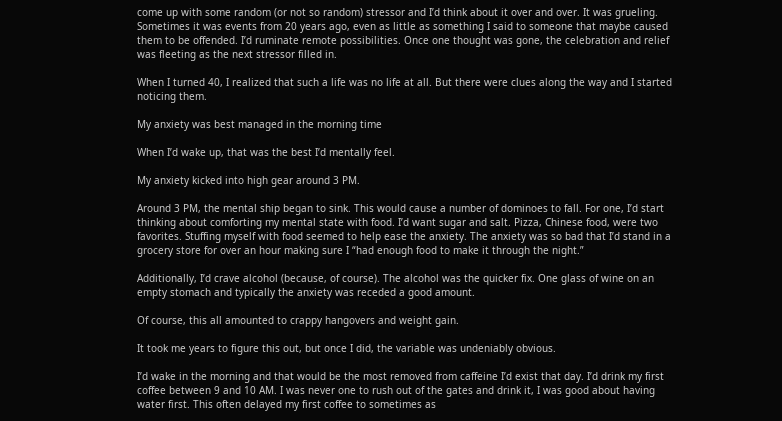come up with some random (or not so random) stressor and I’d think about it over and over. It was grueling. Sometimes it was events from 20 years ago, even as little as something I said to someone that maybe caused them to be offended. I’d ruminate remote possibilities. Once one thought was gone, the celebration and relief was fleeting as the next stressor filled in.

When I turned 40, I realized that such a life was no life at all. But there were clues along the way and I started noticing them.

My anxiety was best managed in the morning time

When I’d wake up, that was the best I’d mentally feel.

My anxiety kicked into high gear around 3 PM.

Around 3 PM, the mental ship began to sink. This would cause a number of dominoes to fall. For one, I’d start thinking about comforting my mental state with food. I’d want sugar and salt. Pizza, Chinese food, were two favorites. Stuffing myself with food seemed to help ease the anxiety. The anxiety was so bad that I’d stand in a grocery store for over an hour making sure I “had enough food to make it through the night.”

Additionally, I’d crave alcohol (because, of course). The alcohol was the quicker fix. One glass of wine on an empty stomach and typically the anxiety was receded a good amount.

Of course, this all amounted to crappy hangovers and weight gain.

It took me years to figure this out, but once I did, the variable was undeniably obvious.

I’d wake in the morning and that would be the most removed from caffeine I’d exist that day. I’d drink my first coffee between 9 and 10 AM. I was never one to rush out of the gates and drink it, I was good about having water first. This often delayed my first coffee to sometimes as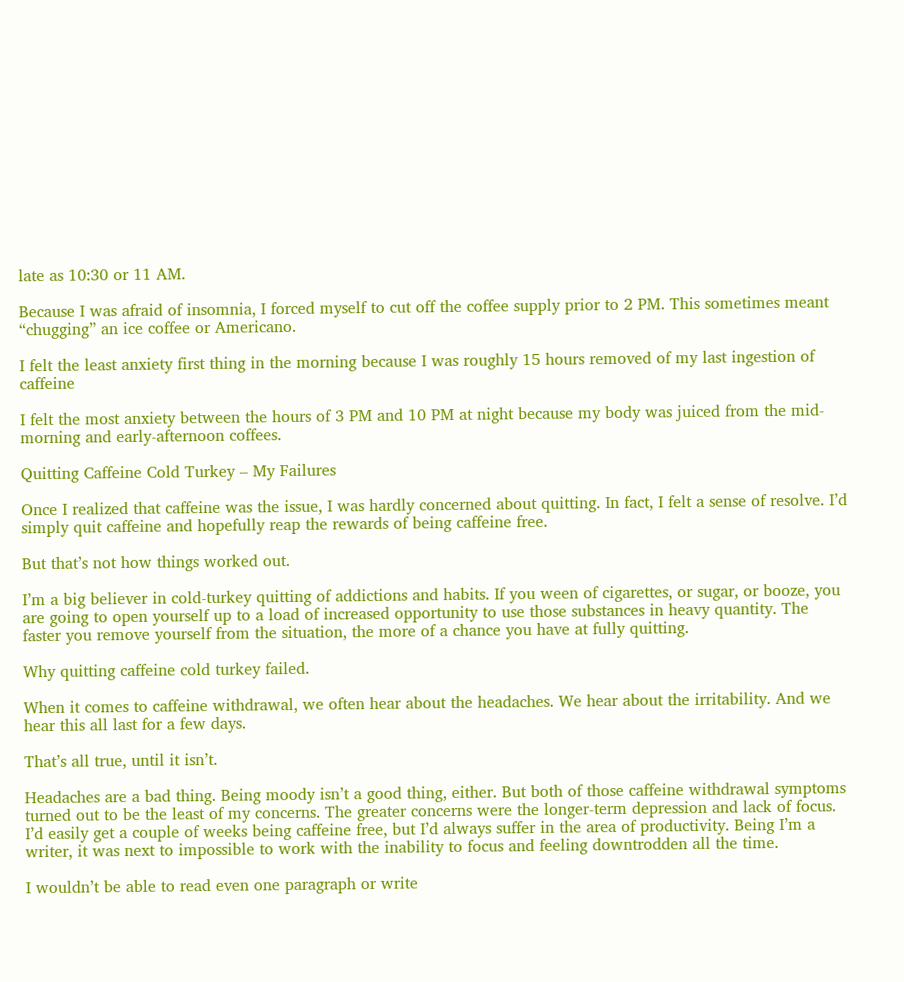late as 10:30 or 11 AM.

Because I was afraid of insomnia, I forced myself to cut off the coffee supply prior to 2 PM. This sometimes meant “chugging” an ice coffee or Americano.

I felt the least anxiety first thing in the morning because I was roughly 15 hours removed of my last ingestion of caffeine

I felt the most anxiety between the hours of 3 PM and 10 PM at night because my body was juiced from the mid-morning and early-afternoon coffees.

Quitting Caffeine Cold Turkey – My Failures

Once I realized that caffeine was the issue, I was hardly concerned about quitting. In fact, I felt a sense of resolve. I’d simply quit caffeine and hopefully reap the rewards of being caffeine free.

But that’s not how things worked out.

I’m a big believer in cold-turkey quitting of addictions and habits. If you ween of cigarettes, or sugar, or booze, you are going to open yourself up to a load of increased opportunity to use those substances in heavy quantity. The faster you remove yourself from the situation, the more of a chance you have at fully quitting.

Why quitting caffeine cold turkey failed.

When it comes to caffeine withdrawal, we often hear about the headaches. We hear about the irritability. And we hear this all last for a few days.

That’s all true, until it isn’t.

Headaches are a bad thing. Being moody isn’t a good thing, either. But both of those caffeine withdrawal symptoms turned out to be the least of my concerns. The greater concerns were the longer-term depression and lack of focus. I’d easily get a couple of weeks being caffeine free, but I’d always suffer in the area of productivity. Being I’m a writer, it was next to impossible to work with the inability to focus and feeling downtrodden all the time.

I wouldn’t be able to read even one paragraph or write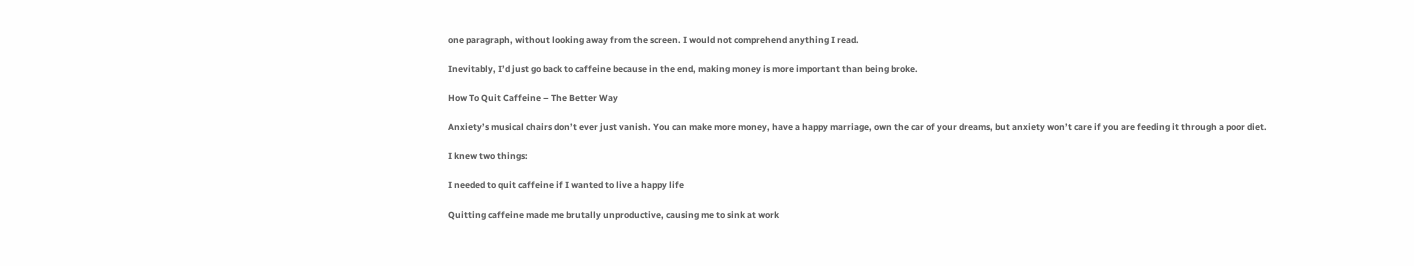one paragraph, without looking away from the screen. I would not comprehend anything I read.

Inevitably, I’d just go back to caffeine because in the end, making money is more important than being broke.

How To Quit Caffeine – The Better Way

Anxiety’s musical chairs don’t ever just vanish. You can make more money, have a happy marriage, own the car of your dreams, but anxiety won’t care if you are feeding it through a poor diet.

I knew two things:

I needed to quit caffeine if I wanted to live a happy life

Quitting caffeine made me brutally unproductive, causing me to sink at work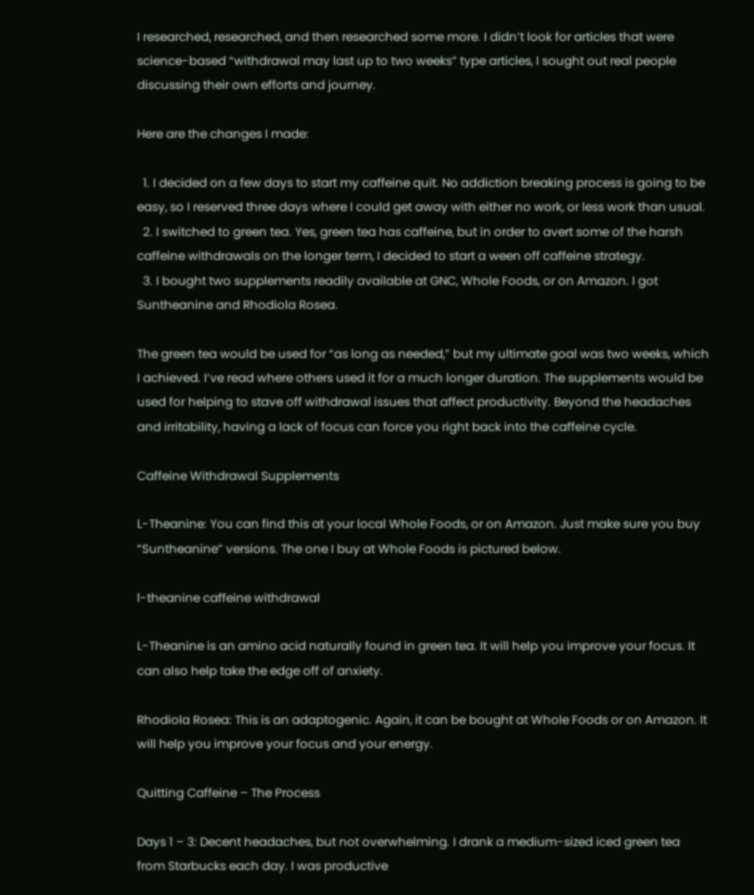I researched, researched, and then researched some more. I didn’t look for articles that were science-based “withdrawal may last up to two weeks” type articles, I sought out real people discussing their own efforts and journey.

Here are the changes I made:

  1. I decided on a few days to start my caffeine quit. No addiction breaking process is going to be easy, so I reserved three days where I could get away with either no work, or less work than usual.
  2. I switched to green tea. Yes, green tea has caffeine, but in order to avert some of the harsh caffeine withdrawals on the longer term, I decided to start a ween off caffeine strategy.
  3. I bought two supplements readily available at GNC, Whole Foods, or on Amazon. I got Suntheanine and Rhodiola Rosea.

The green tea would be used for “as long as needed,” but my ultimate goal was two weeks, which I achieved. I’ve read where others used it for a much longer duration. The supplements would be used for helping to stave off withdrawal issues that affect productivity. Beyond the headaches and irritability, having a lack of focus can force you right back into the caffeine cycle.

Caffeine Withdrawal Supplements

L-Theanine: You can find this at your local Whole Foods, or on Amazon. Just make sure you buy “Suntheanine” versions. The one I buy at Whole Foods is pictured below.

l-theanine caffeine withdrawal

L-Theanine is an amino acid naturally found in green tea. It will help you improve your focus. It can also help take the edge off of anxiety.

Rhodiola Rosea: This is an adaptogenic. Again, it can be bought at Whole Foods or on Amazon. It will help you improve your focus and your energy.

Quitting Caffeine – The Process

Days 1 – 3: Decent headaches, but not overwhelming. I drank a medium-sized iced green tea from Starbucks each day. I was productive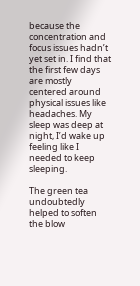because the concentration and focus issues hadn’t yet set in. I find that the first few days are mostly centered around physical issues like headaches. My sleep was deep at night, I’d wake up feeling like I needed to keep sleeping.

The green tea undoubtedly helped to soften the blow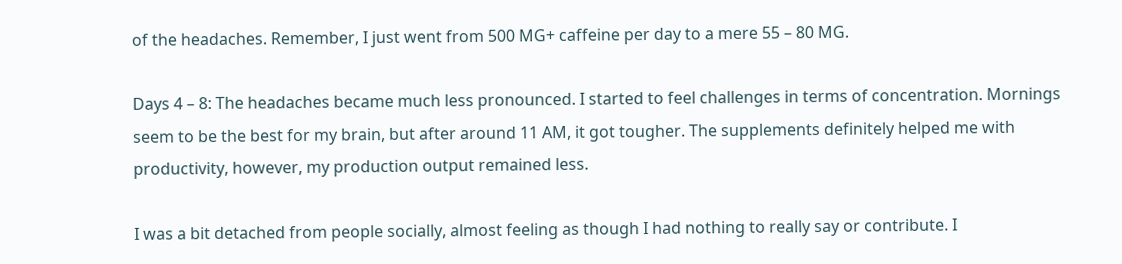of the headaches. Remember, I just went from 500 MG+ caffeine per day to a mere 55 – 80 MG.

Days 4 – 8: The headaches became much less pronounced. I started to feel challenges in terms of concentration. Mornings seem to be the best for my brain, but after around 11 AM, it got tougher. The supplements definitely helped me with productivity, however, my production output remained less.

I was a bit detached from people socially, almost feeling as though I had nothing to really say or contribute. I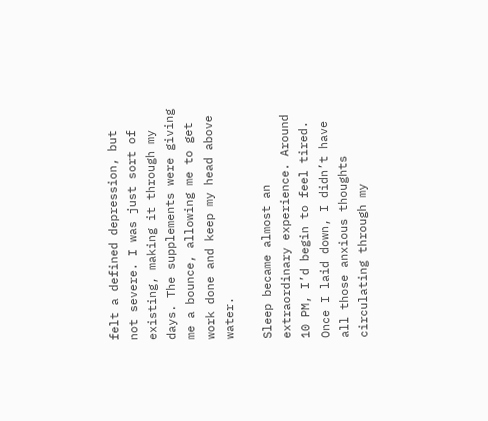felt a defined depression, but not severe. I was just sort of existing, making it through my days. The supplements were giving me a bounce, allowing me to get work done and keep my head above water.

Sleep became almost an extraordinary experience. Around 10 PM, I’d begin to feel tired. Once I laid down, I didn’t have all those anxious thoughts circulating through my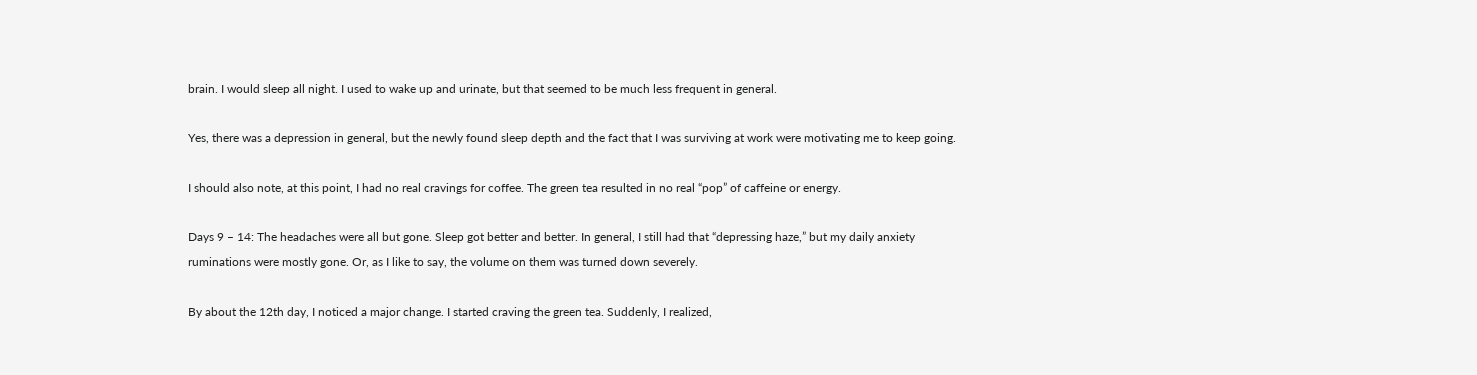brain. I would sleep all night. I used to wake up and urinate, but that seemed to be much less frequent in general.

Yes, there was a depression in general, but the newly found sleep depth and the fact that I was surviving at work were motivating me to keep going.

I should also note, at this point, I had no real cravings for coffee. The green tea resulted in no real “pop” of caffeine or energy.

Days 9 – 14: The headaches were all but gone. Sleep got better and better. In general, I still had that “depressing haze,” but my daily anxiety ruminations were mostly gone. Or, as I like to say, the volume on them was turned down severely.

By about the 12th day, I noticed a major change. I started craving the green tea. Suddenly, I realized,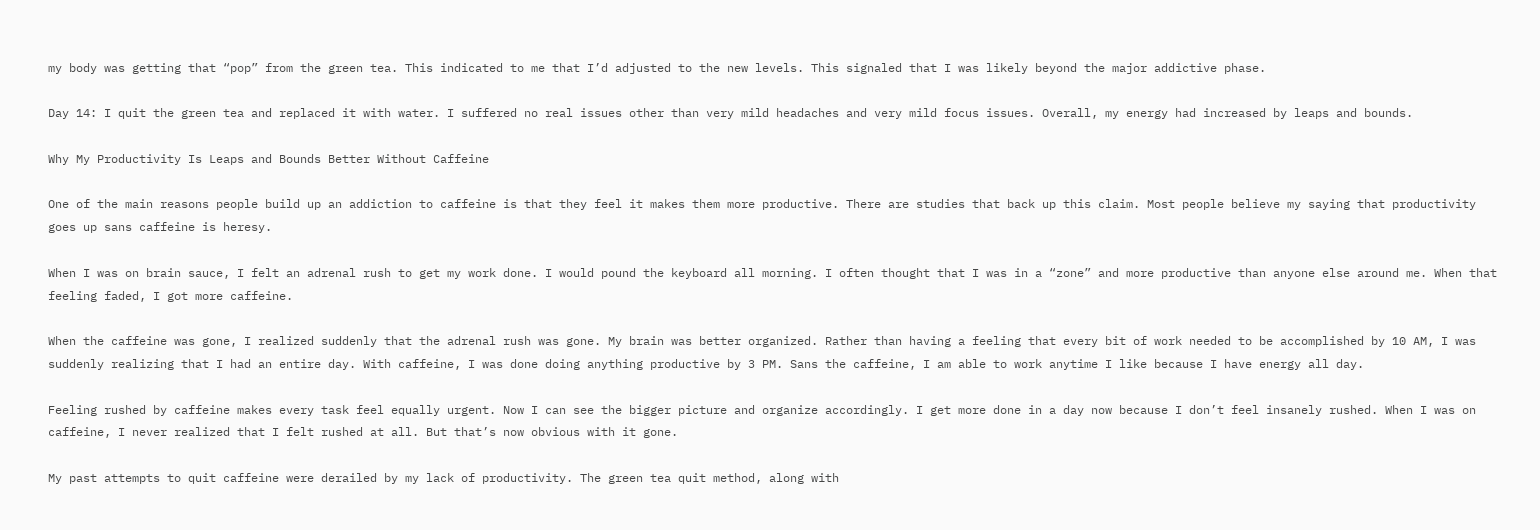my body was getting that “pop” from the green tea. This indicated to me that I’d adjusted to the new levels. This signaled that I was likely beyond the major addictive phase.

Day 14: I quit the green tea and replaced it with water. I suffered no real issues other than very mild headaches and very mild focus issues. Overall, my energy had increased by leaps and bounds.

Why My Productivity Is Leaps and Bounds Better Without Caffeine

One of the main reasons people build up an addiction to caffeine is that they feel it makes them more productive. There are studies that back up this claim. Most people believe my saying that productivity goes up sans caffeine is heresy.

When I was on brain sauce, I felt an adrenal rush to get my work done. I would pound the keyboard all morning. I often thought that I was in a “zone” and more productive than anyone else around me. When that feeling faded, I got more caffeine.

When the caffeine was gone, I realized suddenly that the adrenal rush was gone. My brain was better organized. Rather than having a feeling that every bit of work needed to be accomplished by 10 AM, I was suddenly realizing that I had an entire day. With caffeine, I was done doing anything productive by 3 PM. Sans the caffeine, I am able to work anytime I like because I have energy all day.

Feeling rushed by caffeine makes every task feel equally urgent. Now I can see the bigger picture and organize accordingly. I get more done in a day now because I don’t feel insanely rushed. When I was on caffeine, I never realized that I felt rushed at all. But that’s now obvious with it gone.

My past attempts to quit caffeine were derailed by my lack of productivity. The green tea quit method, along with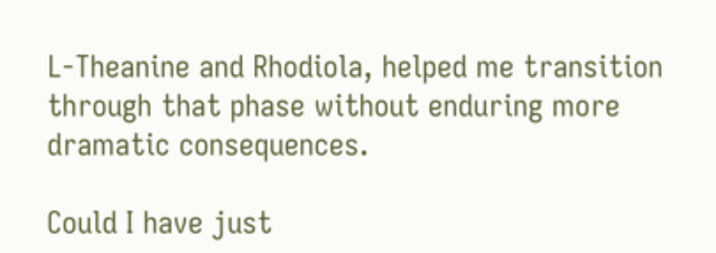L-Theanine and Rhodiola, helped me transition through that phase without enduring more dramatic consequences.

Could I have just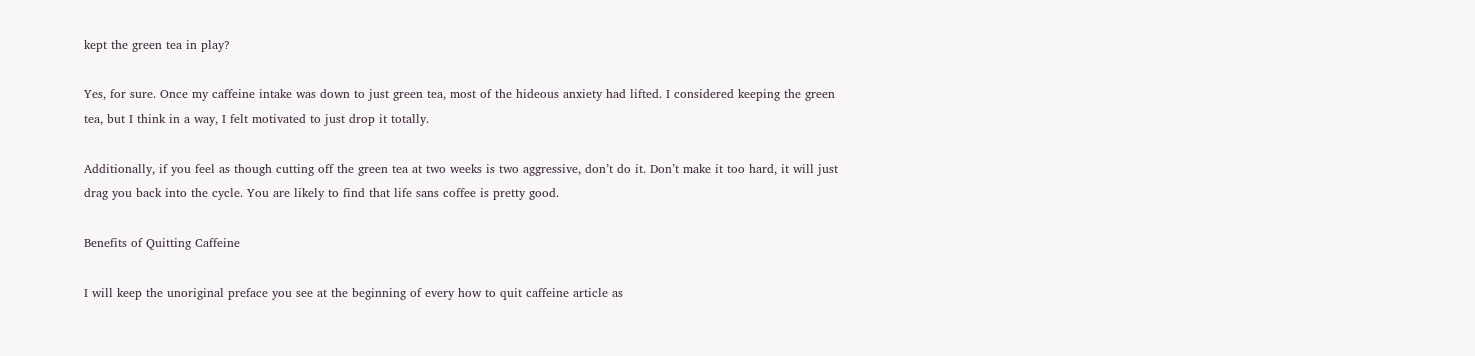kept the green tea in play?

Yes, for sure. Once my caffeine intake was down to just green tea, most of the hideous anxiety had lifted. I considered keeping the green tea, but I think in a way, I felt motivated to just drop it totally.

Additionally, if you feel as though cutting off the green tea at two weeks is two aggressive, don’t do it. Don’t make it too hard, it will just drag you back into the cycle. You are likely to find that life sans coffee is pretty good.

Benefits of Quitting Caffeine

I will keep the unoriginal preface you see at the beginning of every how to quit caffeine article as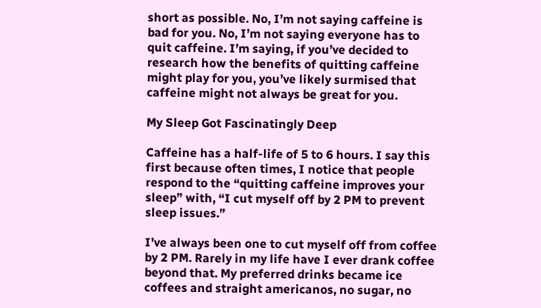short as possible. No, I’m not saying caffeine is bad for you. No, I’m not saying everyone has to quit caffeine. I’m saying, if you’ve decided to research how the benefits of quitting caffeine might play for you, you’ve likely surmised that caffeine might not always be great for you.

My Sleep Got Fascinatingly Deep

Caffeine has a half-life of 5 to 6 hours. I say this first because often times, I notice that people respond to the “quitting caffeine improves your sleep” with, “I cut myself off by 2 PM to prevent sleep issues.”

I’ve always been one to cut myself off from coffee by 2 PM. Rarely in my life have I ever drank coffee beyond that. My preferred drinks became ice coffees and straight americanos, no sugar, no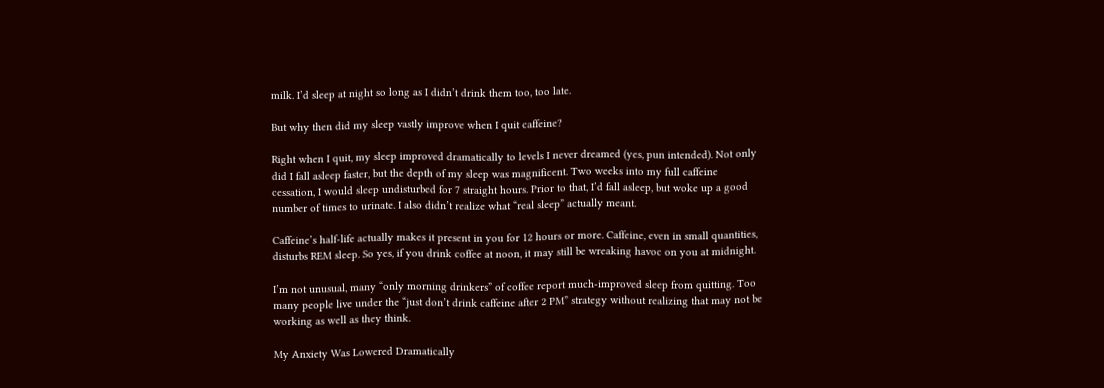milk. I’d sleep at night so long as I didn’t drink them too, too late.

But why then did my sleep vastly improve when I quit caffeine?

Right when I quit, my sleep improved dramatically to levels I never dreamed (yes, pun intended). Not only did I fall asleep faster, but the depth of my sleep was magnificent. Two weeks into my full caffeine cessation, I would sleep undisturbed for 7 straight hours. Prior to that, I’d fall asleep, but woke up a good number of times to urinate. I also didn’t realize what “real sleep” actually meant.

Caffeine’s half-life actually makes it present in you for 12 hours or more. Caffeine, even in small quantities, disturbs REM sleep. So yes, if you drink coffee at noon, it may still be wreaking havoc on you at midnight.

I’m not unusual, many “only morning drinkers” of coffee report much-improved sleep from quitting. Too many people live under the “just don’t drink caffeine after 2 PM” strategy without realizing that may not be working as well as they think.

My Anxiety Was Lowered Dramatically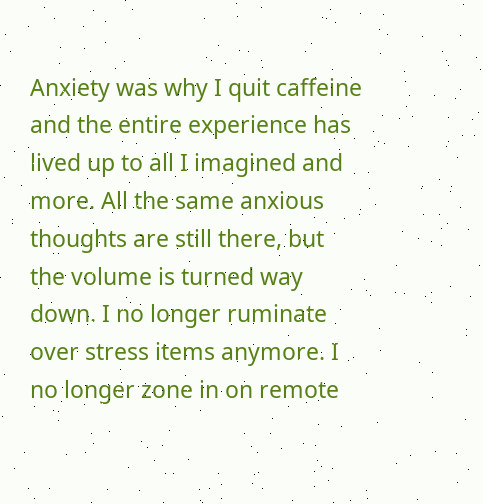Anxiety was why I quit caffeine and the entire experience has lived up to all I imagined and more. All the same anxious thoughts are still there, but the volume is turned way down. I no longer ruminate over stress items anymore. I no longer zone in on remote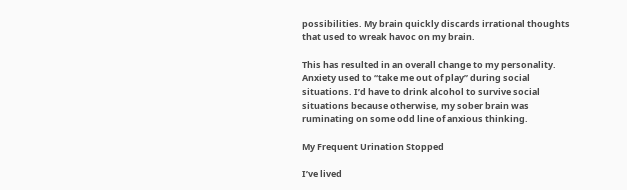possibilities. My brain quickly discards irrational thoughts that used to wreak havoc on my brain.

This has resulted in an overall change to my personality. Anxiety used to “take me out of play” during social situations. I’d have to drink alcohol to survive social situations because otherwise, my sober brain was ruminating on some odd line of anxious thinking.

My Frequent Urination Stopped

I’ve lived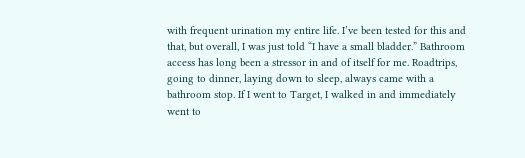with frequent urination my entire life. I’ve been tested for this and that, but overall, I was just told “I have a small bladder.” Bathroom access has long been a stressor in and of itself for me. Roadtrips, going to dinner, laying down to sleep, always came with a bathroom stop. If I went to Target, I walked in and immediately went to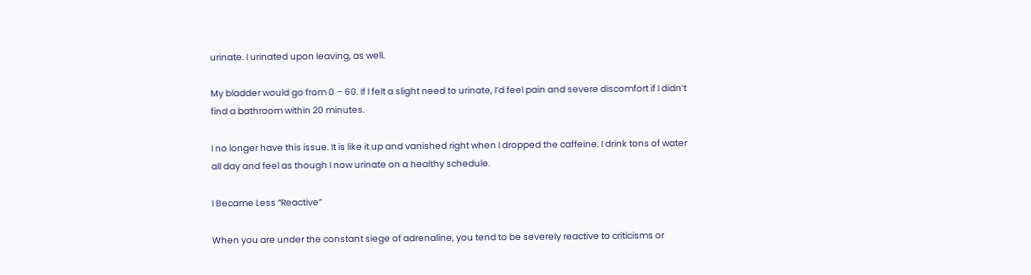urinate. I urinated upon leaving, as well.

My bladder would go from 0 – 60. If I felt a slight need to urinate, I’d feel pain and severe discomfort if I didn’t find a bathroom within 20 minutes.

I no longer have this issue. It is like it up and vanished right when I dropped the caffeine. I drink tons of water all day and feel as though I now urinate on a healthy schedule.

I Became Less “Reactive”

When you are under the constant siege of adrenaline, you tend to be severely reactive to criticisms or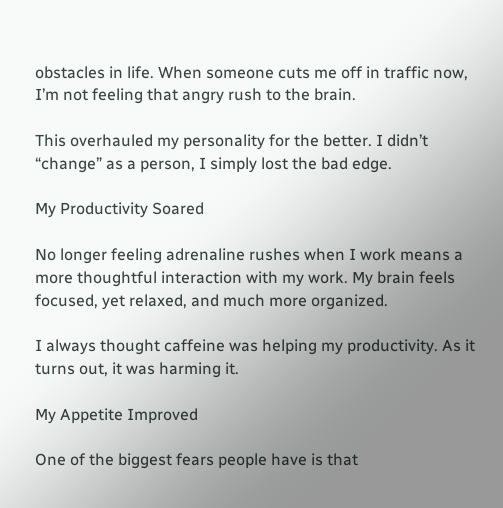obstacles in life. When someone cuts me off in traffic now, I’m not feeling that angry rush to the brain.

This overhauled my personality for the better. I didn’t “change” as a person, I simply lost the bad edge.

My Productivity Soared

No longer feeling adrenaline rushes when I work means a more thoughtful interaction with my work. My brain feels focused, yet relaxed, and much more organized.

I always thought caffeine was helping my productivity. As it turns out, it was harming it.

My Appetite Improved

One of the biggest fears people have is that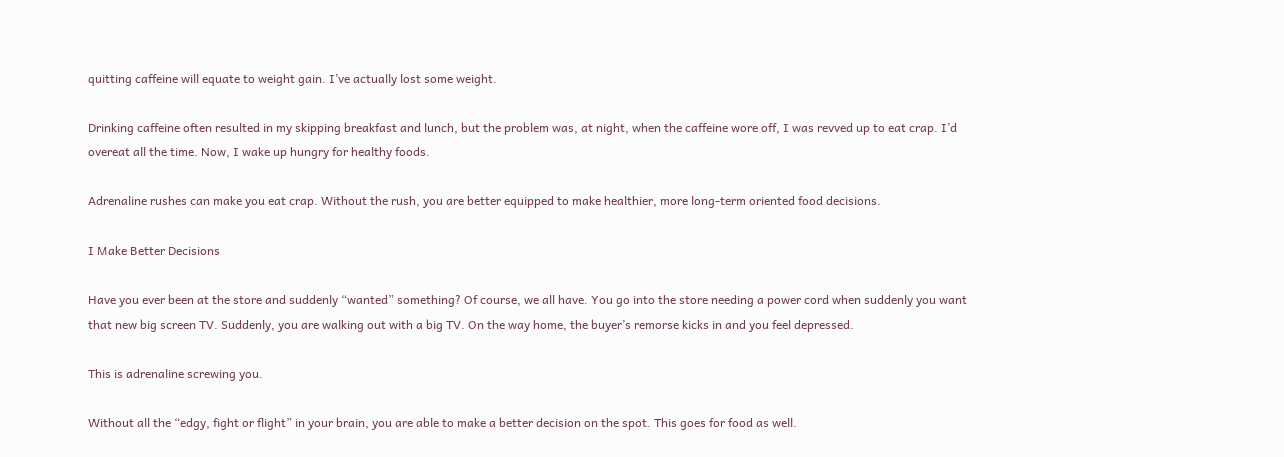quitting caffeine will equate to weight gain. I’ve actually lost some weight.

Drinking caffeine often resulted in my skipping breakfast and lunch, but the problem was, at night, when the caffeine wore off, I was revved up to eat crap. I’d overeat all the time. Now, I wake up hungry for healthy foods.

Adrenaline rushes can make you eat crap. Without the rush, you are better equipped to make healthier, more long-term oriented food decisions.

I Make Better Decisions

Have you ever been at the store and suddenly “wanted” something? Of course, we all have. You go into the store needing a power cord when suddenly you want that new big screen TV. Suddenly, you are walking out with a big TV. On the way home, the buyer’s remorse kicks in and you feel depressed.

This is adrenaline screwing you.

Without all the “edgy, fight or flight” in your brain, you are able to make a better decision on the spot. This goes for food as well.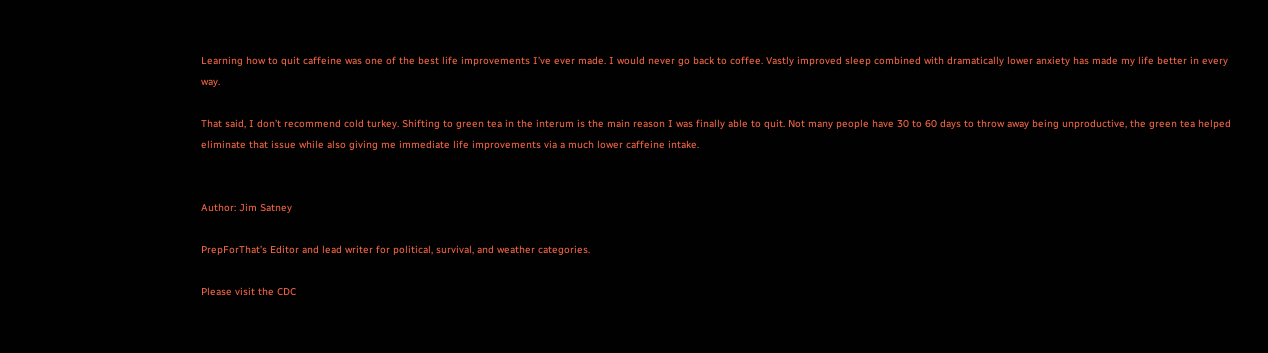Learning how to quit caffeine was one of the best life improvements I’ve ever made. I would never go back to coffee. Vastly improved sleep combined with dramatically lower anxiety has made my life better in every way.

That said, I don’t recommend cold turkey. Shifting to green tea in the interum is the main reason I was finally able to quit. Not many people have 30 to 60 days to throw away being unproductive, the green tea helped eliminate that issue while also giving me immediate life improvements via a much lower caffeine intake.


Author: Jim Satney

PrepForThat’s Editor and lead writer for political, survival, and weather categories.

Please visit the CDC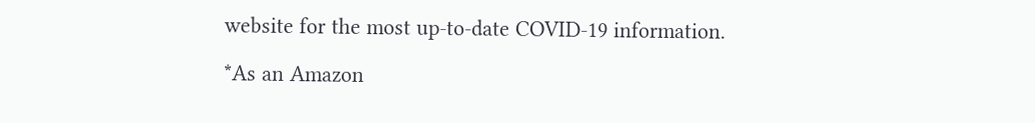website for the most up-to-date COVID-19 information.

*As an Amazon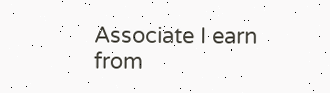Associate I earn from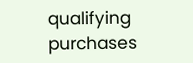qualifying purchases